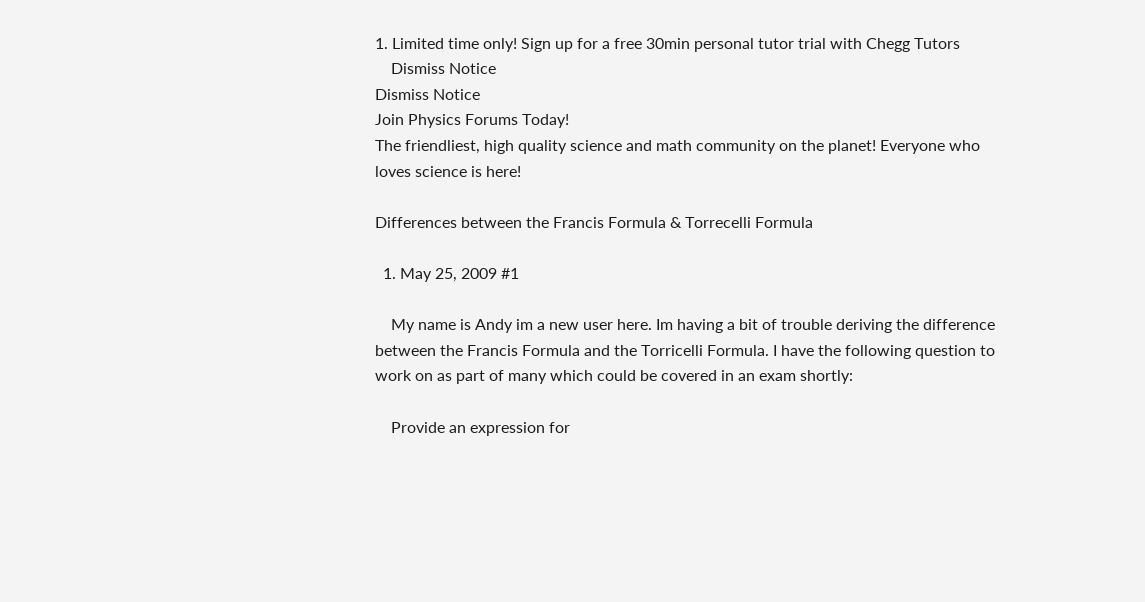1. Limited time only! Sign up for a free 30min personal tutor trial with Chegg Tutors
    Dismiss Notice
Dismiss Notice
Join Physics Forums Today!
The friendliest, high quality science and math community on the planet! Everyone who loves science is here!

Differences between the Francis Formula & Torrecelli Formula

  1. May 25, 2009 #1

    My name is Andy im a new user here. Im having a bit of trouble deriving the difference between the Francis Formula and the Torricelli Formula. I have the following question to work on as part of many which could be covered in an exam shortly:

    Provide an expression for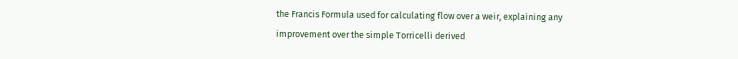the Francis Formula used for calculating flow over a weir, explaining any improvement over the simple Torricelli derived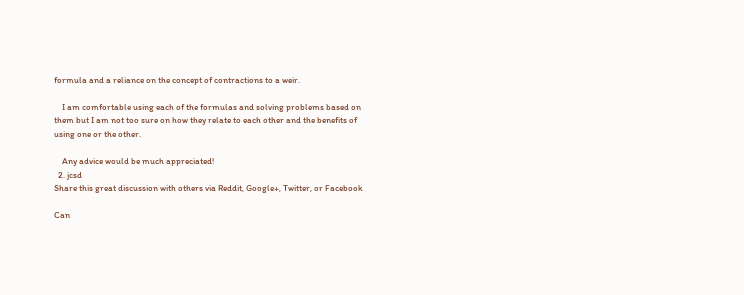formula and a reliance on the concept of contractions to a weir.

    I am comfortable using each of the formulas and solving problems based on them but I am not too sure on how they relate to each other and the benefits of using one or the other.

    Any advice would be much appreciated!
  2. jcsd
Share this great discussion with others via Reddit, Google+, Twitter, or Facebook

Can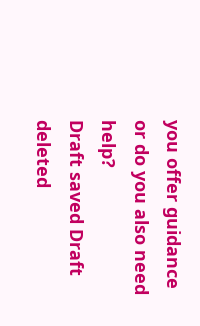you offer guidance or do you also need help?
Draft saved Draft deleted